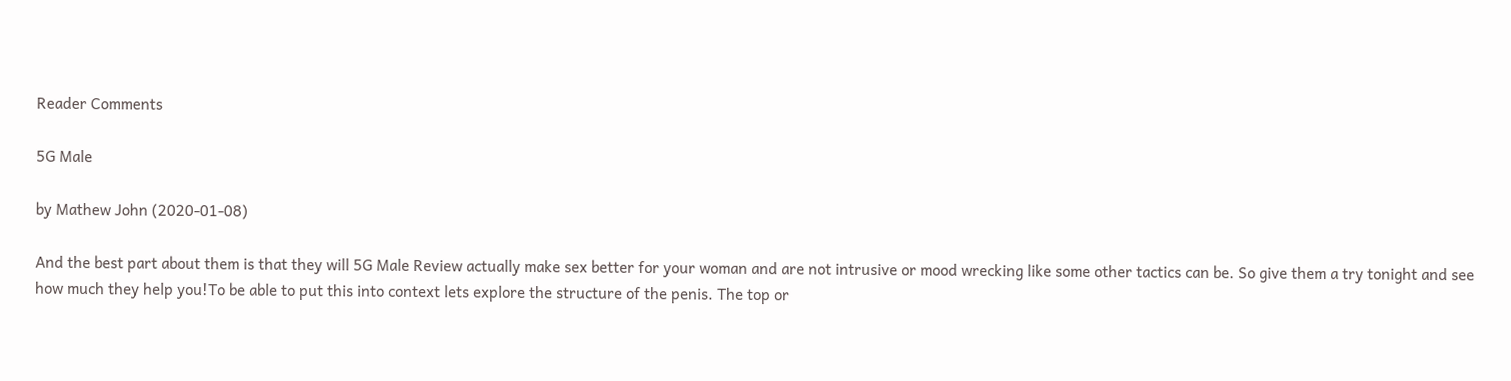Reader Comments

5G Male

by Mathew John (2020-01-08)

And the best part about them is that they will 5G Male Review actually make sex better for your woman and are not intrusive or mood wrecking like some other tactics can be. So give them a try tonight and see how much they help you!To be able to put this into context lets explore the structure of the penis. The top or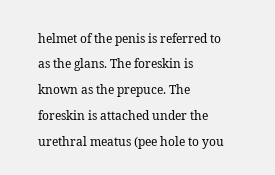helmet of the penis is referred to as the glans. The foreskin is known as the prepuce. The foreskin is attached under the urethral meatus (pee hole to you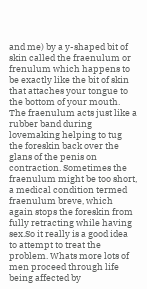and me) by a y-shaped bit of skin called the fraenulum or frenulum which happens to be exactly like the bit of skin that attaches your tongue to the bottom of your mouth. The fraenulum acts just like a rubber band during lovemaking helping to tug the foreskin back over the glans of the penis on contraction. Sometimes the fraenulum might be too short, a medical condition termed fraenulum breve, which again stops the foreskin from fully retracting while having sex.So it really is a good idea to attempt to treat the problem. Whats more lots of men proceed through life being affected by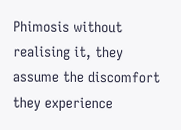Phimosis without realising it, they assume the discomfort they experience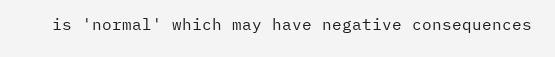is 'normal' which may have negative consequences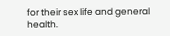for their sex life and general health.